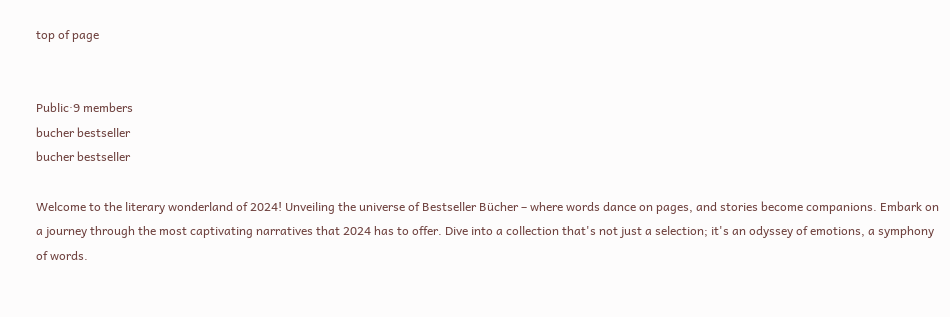top of page


Public·9 members
bucher bestseller
bucher bestseller

Welcome to the literary wonderland of 2024! Unveiling the universe of Bestseller Bücher – where words dance on pages, and stories become companions. Embark on a journey through the most captivating narratives that 2024 has to offer. Dive into a collection that's not just a selection; it's an odyssey of emotions, a symphony of words.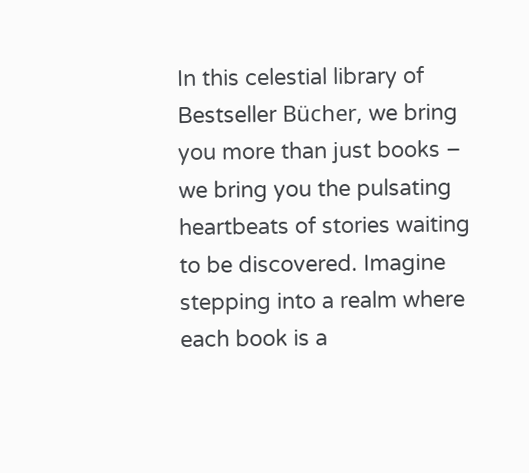In this celestial library of Bestseller Bücher, we bring you more than just books – we bring you the pulsating heartbeats of stories waiting to be discovered. Imagine stepping into a realm where each book is a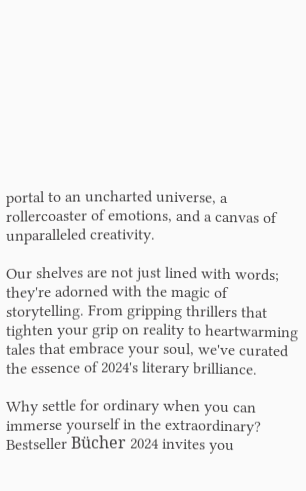portal to an uncharted universe, a rollercoaster of emotions, and a canvas of unparalleled creativity.

Our shelves are not just lined with words; they're adorned with the magic of storytelling. From gripping thrillers that tighten your grip on reality to heartwarming tales that embrace your soul, we've curated the essence of 2024's literary brilliance.

Why settle for ordinary when you can immerse yourself in the extraordinary? Bestseller Bücher 2024 invites you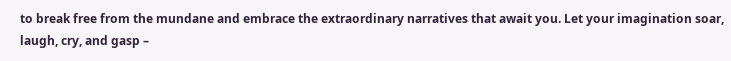to break free from the mundane and embrace the extraordinary narratives that await you. Let your imagination soar, laugh, cry, and gasp –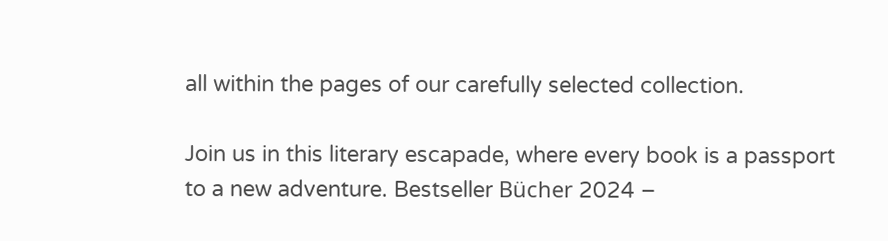all within the pages of our carefully selected collection.

Join us in this literary escapade, where every book is a passport to a new adventure. Bestseller Bücher 2024 –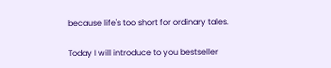because life's too short for ordinary tales.

Today I will introduce to you bestseller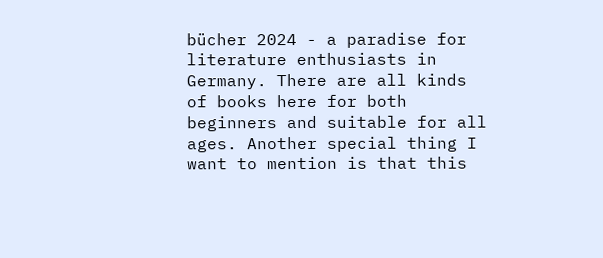bücher 2024 - a paradise for literature enthusiasts in Germany. There are all kinds of books here for both beginners and suitable for all ages. Another special thing I want to mention is that this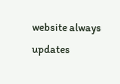website always updates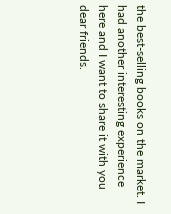the best-selling books on the market. I had another interesting experience here and I want to share it with you dear friends.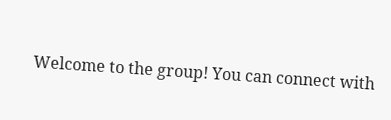Welcome to the group! You can connect with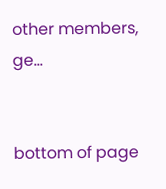other members, ge...


bottom of page